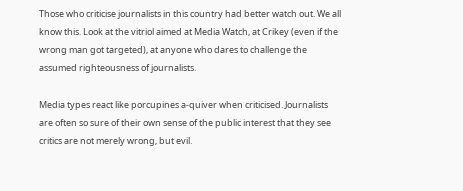Those who criticise journalists in this country had better watch out. We all know this. Look at the vitriol aimed at Media Watch, at Crikey (even if the wrong man got targeted), at anyone who dares to challenge the assumed righteousness of journalists.

Media types react like porcupines a-quiver when criticised. Journalists are often so sure of their own sense of the public interest that they see critics are not merely wrong, but evil.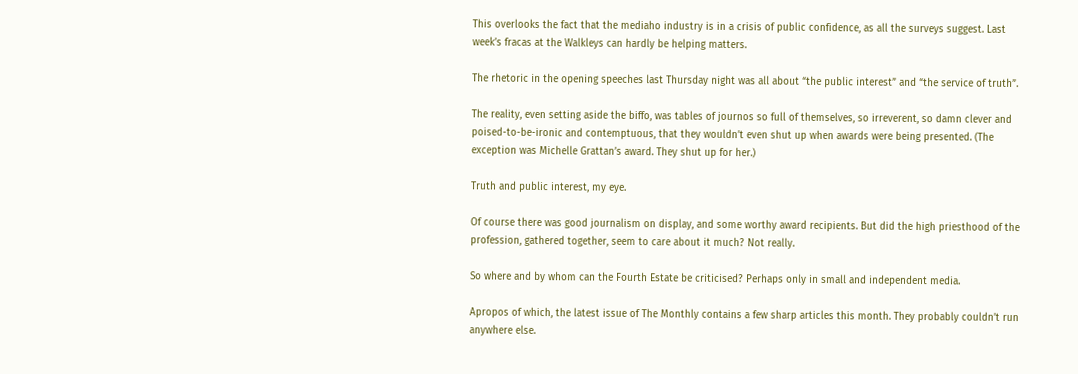This overlooks the fact that the mediaho industry is in a crisis of public confidence, as all the surveys suggest. Last week’s fracas at the Walkleys can hardly be helping matters.

The rhetoric in the opening speeches last Thursday night was all about “the public interest” and “the service of truth”.

The reality, even setting aside the biffo, was tables of journos so full of themselves, so irreverent, so damn clever and poised-to-be-ironic and contemptuous, that they wouldn’t even shut up when awards were being presented. (The exception was Michelle Grattan’s award. They shut up for her.)

Truth and public interest, my eye.

Of course there was good journalism on display, and some worthy award recipients. But did the high priesthood of the profession, gathered together, seem to care about it much? Not really.

So where and by whom can the Fourth Estate be criticised? Perhaps only in small and independent media.

Apropos of which, the latest issue of The Monthly contains a few sharp articles this month. They probably couldn’t run anywhere else.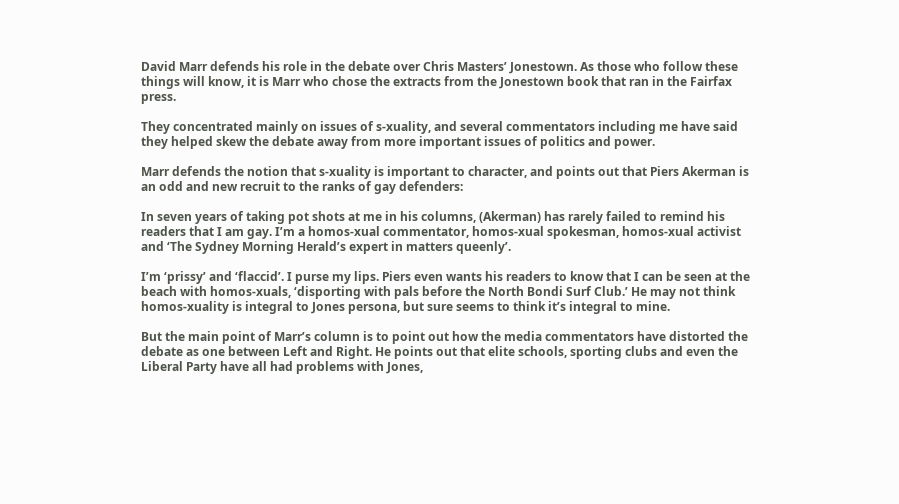David Marr defends his role in the debate over Chris Masters’ Jonestown. As those who follow these things will know, it is Marr who chose the extracts from the Jonestown book that ran in the Fairfax press.

They concentrated mainly on issues of s-xuality, and several commentators including me have said they helped skew the debate away from more important issues of politics and power.

Marr defends the notion that s-xuality is important to character, and points out that Piers Akerman is an odd and new recruit to the ranks of gay defenders:

In seven years of taking pot shots at me in his columns, (Akerman) has rarely failed to remind his readers that I am gay. I’m a homos-xual commentator, homos-xual spokesman, homos-xual activist and ‘The Sydney Morning Herald’s expert in matters queenly’.

I’m ‘prissy’ and ‘flaccid’. I purse my lips. Piers even wants his readers to know that I can be seen at the beach with homos-xuals, ‘disporting with pals before the North Bondi Surf Club.’ He may not think homos-xuality is integral to Jones persona, but sure seems to think it’s integral to mine.

But the main point of Marr’s column is to point out how the media commentators have distorted the debate as one between Left and Right. He points out that elite schools, sporting clubs and even the Liberal Party have all had problems with Jones,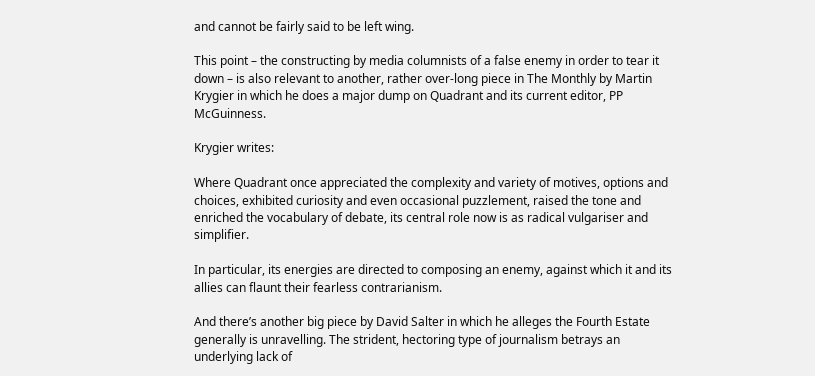and cannot be fairly said to be left wing.

This point – the constructing by media columnists of a false enemy in order to tear it down – is also relevant to another, rather over-long piece in The Monthly by Martin Krygier in which he does a major dump on Quadrant and its current editor, PP McGuinness.

Krygier writes:

Where Quadrant once appreciated the complexity and variety of motives, options and choices, exhibited curiosity and even occasional puzzlement, raised the tone and enriched the vocabulary of debate, its central role now is as radical vulgariser and simplifier.

In particular, its energies are directed to composing an enemy, against which it and its allies can flaunt their fearless contrarianism.

And there’s another big piece by David Salter in which he alleges the Fourth Estate generally is unravelling. The strident, hectoring type of journalism betrays an underlying lack of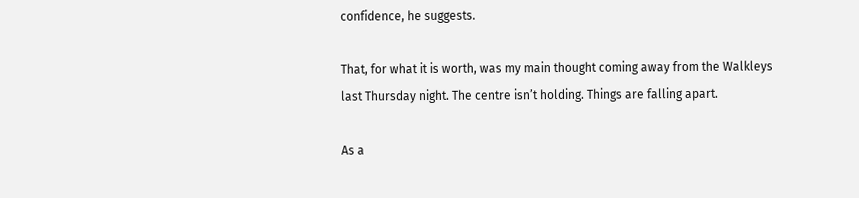confidence, he suggests.

That, for what it is worth, was my main thought coming away from the Walkleys last Thursday night. The centre isn’t holding. Things are falling apart.

As a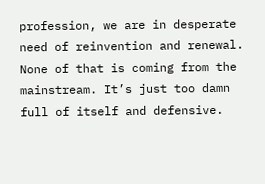profession, we are in desperate need of reinvention and renewal. None of that is coming from the mainstream. It’s just too damn full of itself and defensive.